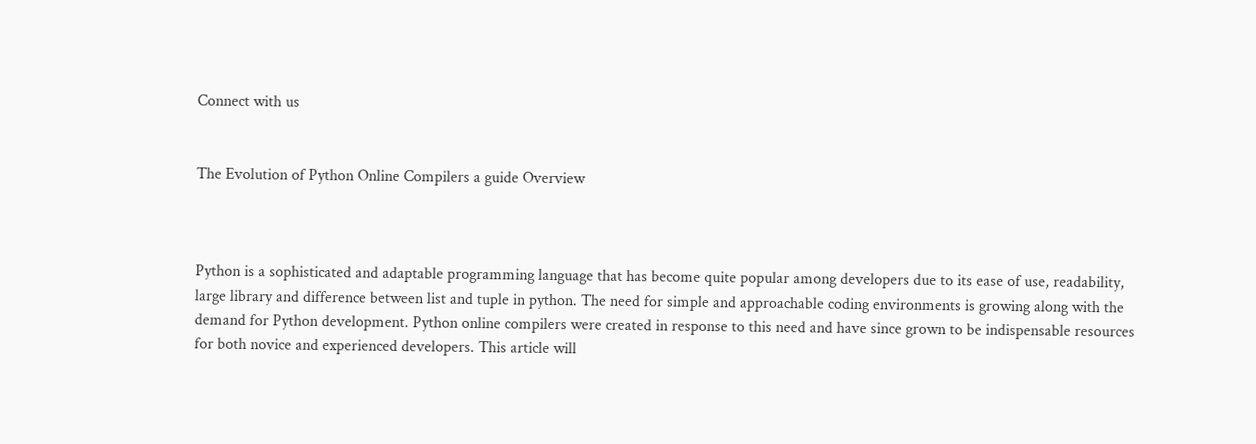Connect with us


The Evolution of Python Online Compilers a guide Overview



Python is a sophisticated and adaptable programming language that has become quite popular among developers due to its ease of use, readability, large library and difference between list and tuple in python. The need for simple and approachable coding environments is growing along with the demand for Python development. Python online compilers were created in response to this need and have since grown to be indispensable resources for both novice and experienced developers. This article will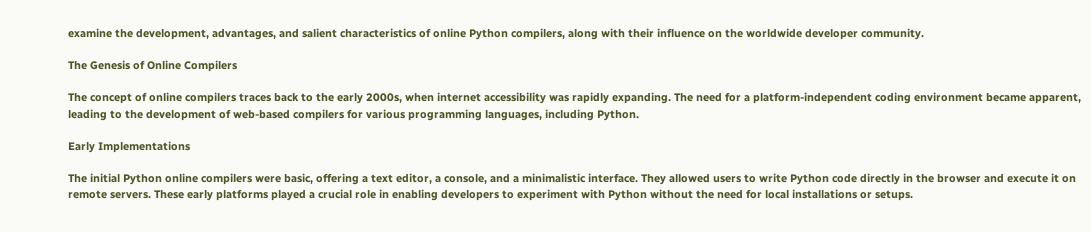examine the development, advantages, and salient characteristics of online Python compilers, along with their influence on the worldwide developer community.

The Genesis of Online Compilers

The concept of online compilers traces back to the early 2000s, when internet accessibility was rapidly expanding. The need for a platform-independent coding environment became apparent, leading to the development of web-based compilers for various programming languages, including Python.

Early Implementations

The initial Python online compilers were basic, offering a text editor, a console, and a minimalistic interface. They allowed users to write Python code directly in the browser and execute it on remote servers. These early platforms played a crucial role in enabling developers to experiment with Python without the need for local installations or setups.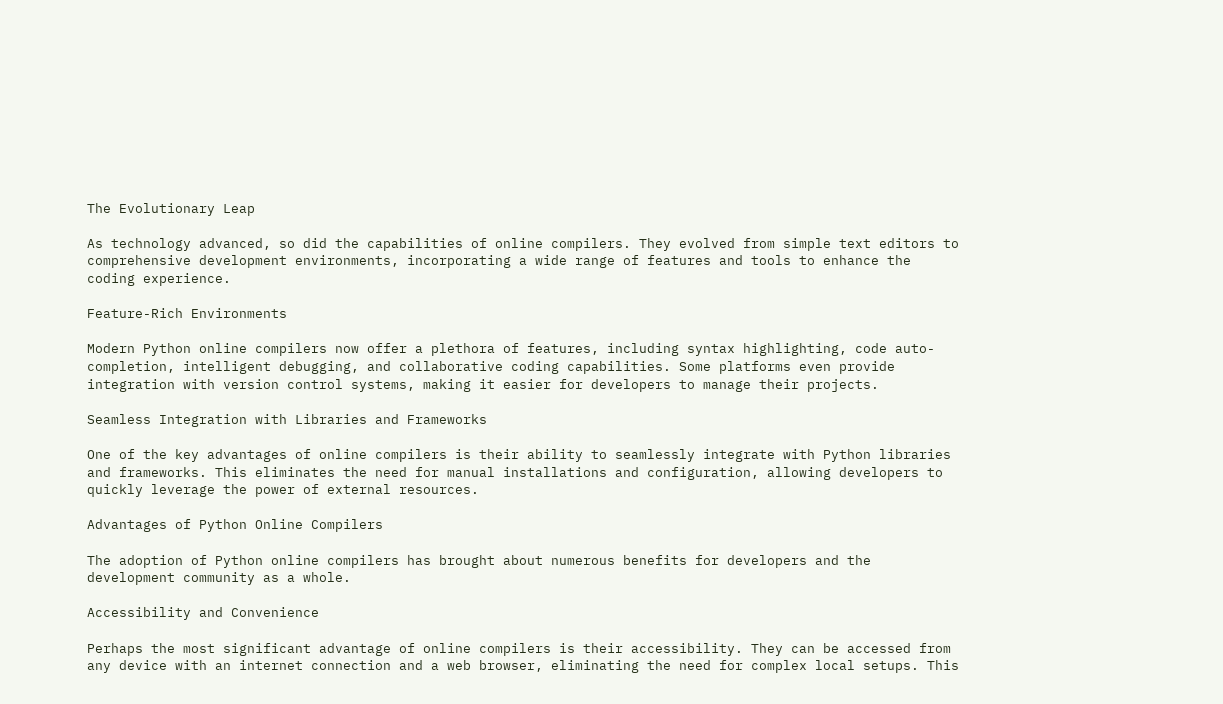The Evolutionary Leap

As technology advanced, so did the capabilities of online compilers. They evolved from simple text editors to comprehensive development environments, incorporating a wide range of features and tools to enhance the coding experience.

Feature-Rich Environments

Modern Python online compilers now offer a plethora of features, including syntax highlighting, code auto-completion, intelligent debugging, and collaborative coding capabilities. Some platforms even provide integration with version control systems, making it easier for developers to manage their projects.

Seamless Integration with Libraries and Frameworks

One of the key advantages of online compilers is their ability to seamlessly integrate with Python libraries and frameworks. This eliminates the need for manual installations and configuration, allowing developers to quickly leverage the power of external resources.

Advantages of Python Online Compilers

The adoption of Python online compilers has brought about numerous benefits for developers and the development community as a whole.

Accessibility and Convenience

Perhaps the most significant advantage of online compilers is their accessibility. They can be accessed from any device with an internet connection and a web browser, eliminating the need for complex local setups. This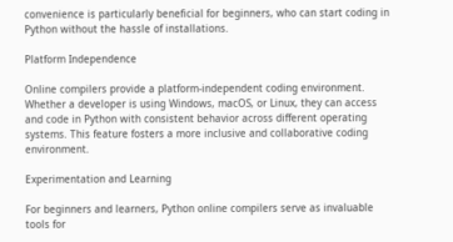convenience is particularly beneficial for beginners, who can start coding in Python without the hassle of installations.

Platform Independence

Online compilers provide a platform-independent coding environment. Whether a developer is using Windows, macOS, or Linux, they can access and code in Python with consistent behavior across different operating systems. This feature fosters a more inclusive and collaborative coding environment.

Experimentation and Learning

For beginners and learners, Python online compilers serve as invaluable tools for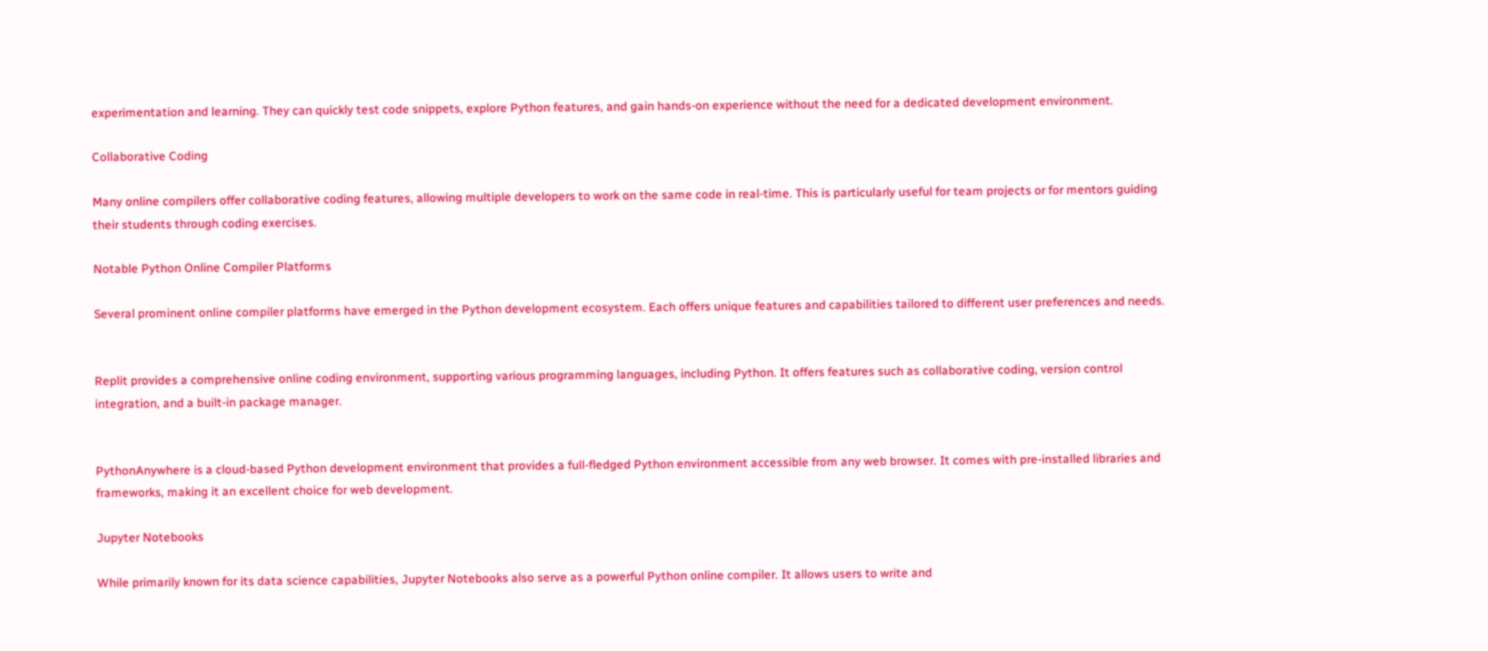experimentation and learning. They can quickly test code snippets, explore Python features, and gain hands-on experience without the need for a dedicated development environment.

Collaborative Coding

Many online compilers offer collaborative coding features, allowing multiple developers to work on the same code in real-time. This is particularly useful for team projects or for mentors guiding their students through coding exercises.

Notable Python Online Compiler Platforms

Several prominent online compiler platforms have emerged in the Python development ecosystem. Each offers unique features and capabilities tailored to different user preferences and needs.


Replit provides a comprehensive online coding environment, supporting various programming languages, including Python. It offers features such as collaborative coding, version control integration, and a built-in package manager.


PythonAnywhere is a cloud-based Python development environment that provides a full-fledged Python environment accessible from any web browser. It comes with pre-installed libraries and frameworks, making it an excellent choice for web development.

Jupyter Notebooks

While primarily known for its data science capabilities, Jupyter Notebooks also serve as a powerful Python online compiler. It allows users to write and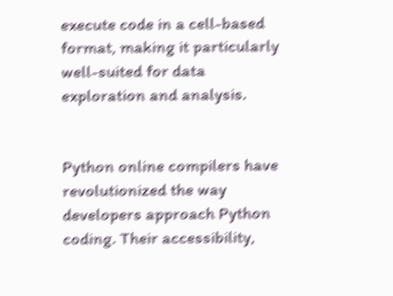execute code in a cell-based format, making it particularly well-suited for data exploration and analysis.


Python online compilers have revolutionized the way developers approach Python coding. Their accessibility,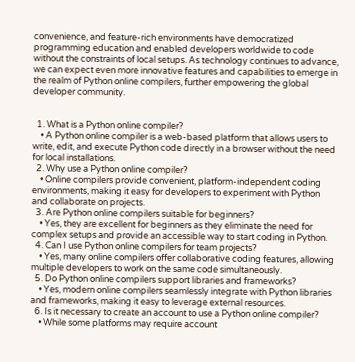convenience, and feature-rich environments have democratized programming education and enabled developers worldwide to code without the constraints of local setups. As technology continues to advance, we can expect even more innovative features and capabilities to emerge in the realm of Python online compilers, further empowering the global developer community.


  1. What is a Python online compiler?
    • A Python online compiler is a web-based platform that allows users to write, edit, and execute Python code directly in a browser without the need for local installations.
  2. Why use a Python online compiler?
    • Online compilers provide convenient, platform-independent coding environments, making it easy for developers to experiment with Python and collaborate on projects.
  3. Are Python online compilers suitable for beginners?
    • Yes, they are excellent for beginners as they eliminate the need for complex setups and provide an accessible way to start coding in Python.
  4. Can I use Python online compilers for team projects?
    • Yes, many online compilers offer collaborative coding features, allowing multiple developers to work on the same code simultaneously.
  5. Do Python online compilers support libraries and frameworks?
    • Yes, modern online compilers seamlessly integrate with Python libraries and frameworks, making it easy to leverage external resources.
  6. Is it necessary to create an account to use a Python online compiler?
    • While some platforms may require account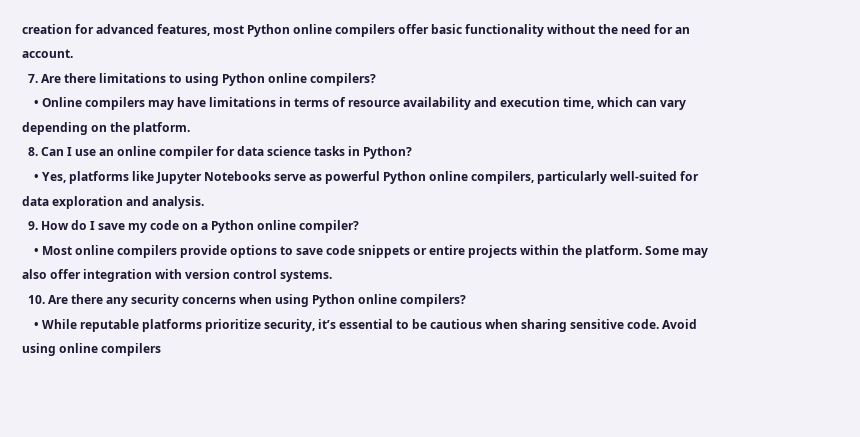creation for advanced features, most Python online compilers offer basic functionality without the need for an account.
  7. Are there limitations to using Python online compilers?
    • Online compilers may have limitations in terms of resource availability and execution time, which can vary depending on the platform.
  8. Can I use an online compiler for data science tasks in Python?
    • Yes, platforms like Jupyter Notebooks serve as powerful Python online compilers, particularly well-suited for data exploration and analysis.
  9. How do I save my code on a Python online compiler?
    • Most online compilers provide options to save code snippets or entire projects within the platform. Some may also offer integration with version control systems.
  10. Are there any security concerns when using Python online compilers?
    • While reputable platforms prioritize security, it’s essential to be cautious when sharing sensitive code. Avoid using online compilers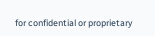for confidential or proprietary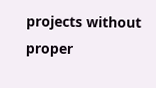projects without proper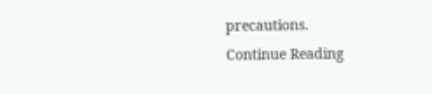precautions.
Continue Reading